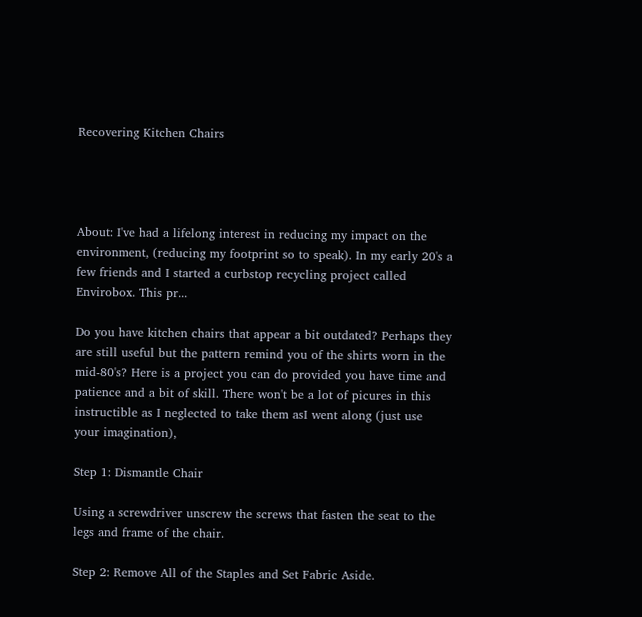Recovering Kitchen Chairs




About: I've had a lifelong interest in reducing my impact on the environment, (reducing my footprint so to speak). In my early 20's a few friends and I started a curbstop recycling project called Envirobox. This pr...

Do you have kitchen chairs that appear a bit outdated? Perhaps they are still useful but the pattern remind you of the shirts worn in the mid-80's? Here is a project you can do provided you have time and patience and a bit of skill. There won't be a lot of picures in this instructible as I neglected to take them asI went along (just use your imagination),

Step 1: Dismantle Chair

Using a screwdriver unscrew the screws that fasten the seat to the legs and frame of the chair.

Step 2: Remove All of the Staples and Set Fabric Aside.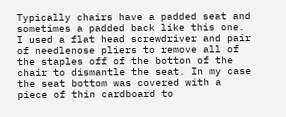Typically chairs have a padded seat and sometimes a padded back like this one. I used a flat head screwdriver and pair of needlenose pliers to remove all of the staples off of the botton of the chair to dismantle the seat. In my case the seat bottom was covered with a piece of thin cardboard to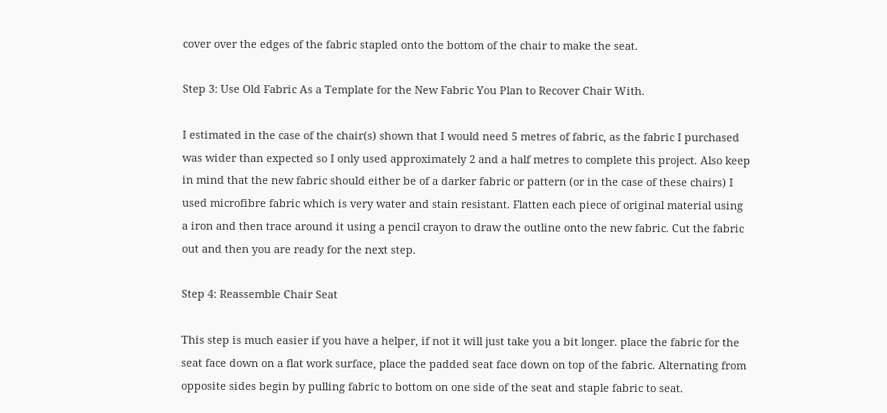cover over the edges of the fabric stapled onto the bottom of the chair to make the seat.

Step 3: Use Old Fabric As a Template for the New Fabric You Plan to Recover Chair With.

I estimated in the case of the chair(s) shown that I would need 5 metres of fabric, as the fabric I purchased was wider than expected so I only used approximately 2 and a half metres to complete this project. Also keep in mind that the new fabric should either be of a darker fabric or pattern (or in the case of these chairs) I used microfibre fabric which is very water and stain resistant. Flatten each piece of original material using a iron and then trace around it using a pencil crayon to draw the outline onto the new fabric. Cut the fabric out and then you are ready for the next step.

Step 4: Reassemble Chair Seat

This step is much easier if you have a helper, if not it will just take you a bit longer. place the fabric for the seat face down on a flat work surface, place the padded seat face down on top of the fabric. Alternating from opposite sides begin by pulling fabric to bottom on one side of the seat and staple fabric to seat.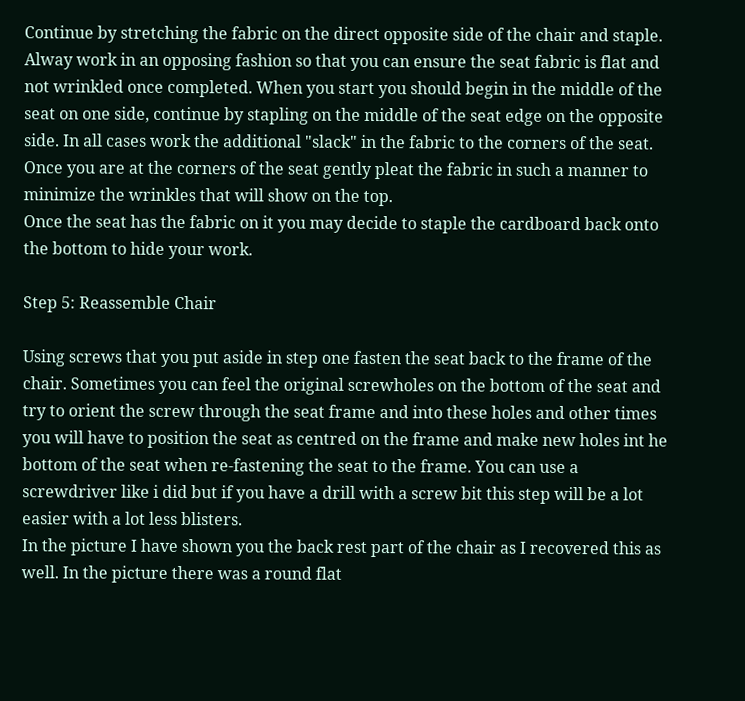Continue by stretching the fabric on the direct opposite side of the chair and staple. Alway work in an opposing fashion so that you can ensure the seat fabric is flat and not wrinkled once completed. When you start you should begin in the middle of the seat on one side, continue by stapling on the middle of the seat edge on the opposite side. In all cases work the additional "slack" in the fabric to the corners of the seat. Once you are at the corners of the seat gently pleat the fabric in such a manner to minimize the wrinkles that will show on the top.
Once the seat has the fabric on it you may decide to staple the cardboard back onto the bottom to hide your work.

Step 5: Reassemble Chair

Using screws that you put aside in step one fasten the seat back to the frame of the chair. Sometimes you can feel the original screwholes on the bottom of the seat and try to orient the screw through the seat frame and into these holes and other times you will have to position the seat as centred on the frame and make new holes int he bottom of the seat when re-fastening the seat to the frame. You can use a screwdriver like i did but if you have a drill with a screw bit this step will be a lot easier with a lot less blisters.
In the picture I have shown you the back rest part of the chair as I recovered this as well. In the picture there was a round flat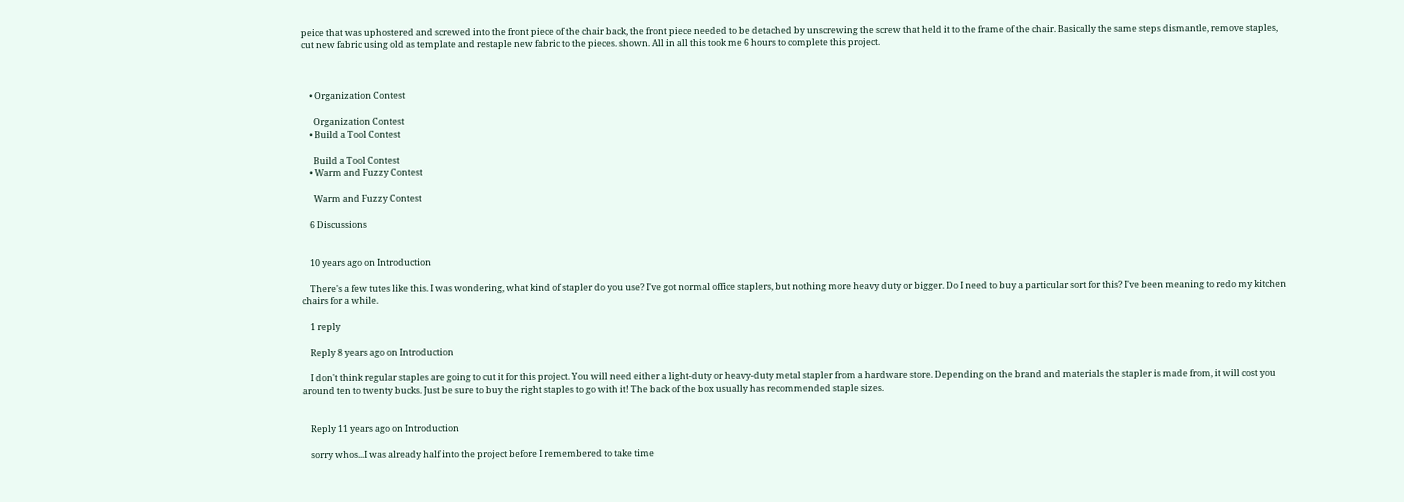peice that was uphostered and screwed into the front piece of the chair back, the front piece needed to be detached by unscrewing the screw that held it to the frame of the chair. Basically the same steps dismantle, remove staples, cut new fabric using old as template and restaple new fabric to the pieces. shown. All in all this took me 6 hours to complete this project.



    • Organization Contest

      Organization Contest
    • Build a Tool Contest

      Build a Tool Contest
    • Warm and Fuzzy Contest

      Warm and Fuzzy Contest

    6 Discussions


    10 years ago on Introduction

    There's a few tutes like this. I was wondering, what kind of stapler do you use? I've got normal office staplers, but nothing more heavy duty or bigger. Do I need to buy a particular sort for this? I've been meaning to redo my kitchen chairs for a while.

    1 reply

    Reply 8 years ago on Introduction

    I don't think regular staples are going to cut it for this project. You will need either a light-duty or heavy-duty metal stapler from a hardware store. Depending on the brand and materials the stapler is made from, it will cost you around ten to twenty bucks. Just be sure to buy the right staples to go with it! The back of the box usually has recommended staple sizes.


    Reply 11 years ago on Introduction

    sorry whos...I was already half into the project before I remembered to take time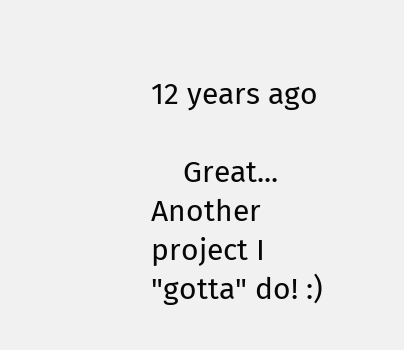12 years ago

    Great... Another project I "gotta" do! :)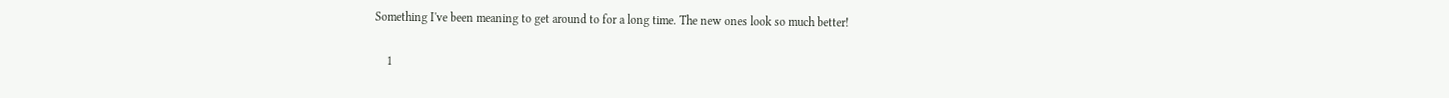Something I've been meaning to get around to for a long time. The new ones look so much better!

    1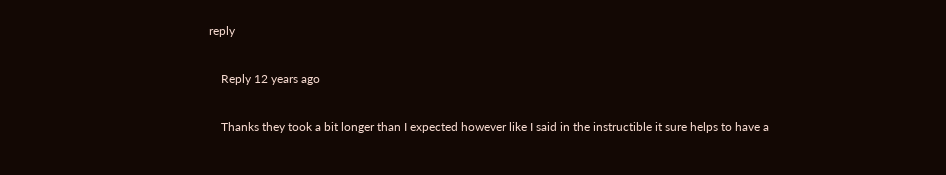reply

    Reply 12 years ago

    Thanks they took a bit longer than I expected however like I said in the instructible it sure helps to have a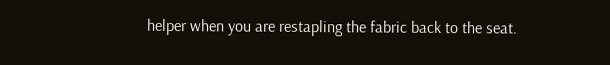helper when you are restapling the fabric back to the seat.